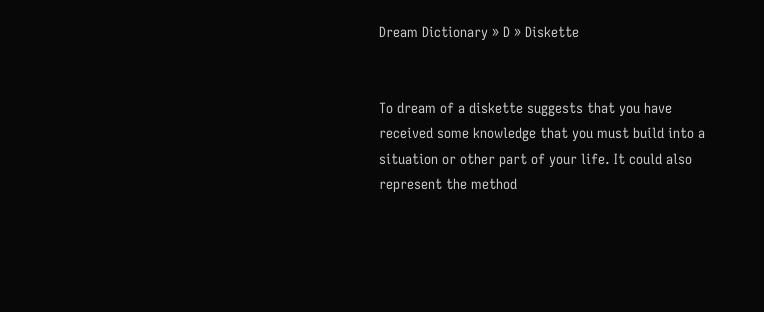Dream Dictionary » D » Diskette


To dream of a diskette suggests that you have received some knowledge that you must build into a situation or other part of your life. It could also represent the method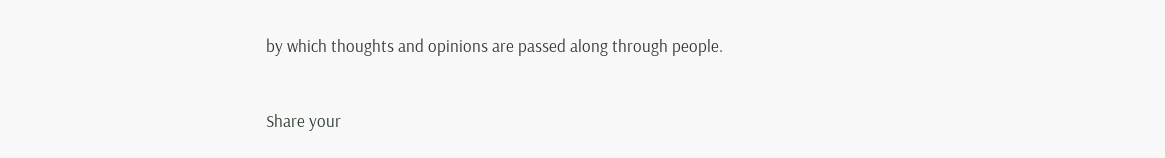by which thoughts and opinions are passed along through people.


Share your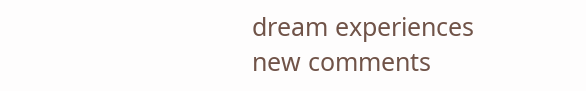dream experiences new comments